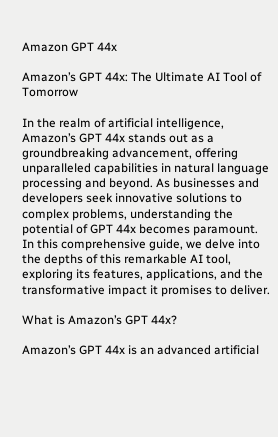Amazon GPT 44x

Amazon’s GPT 44x: The Ultimate AI Tool of Tomorrow

In the realm of artificial intelligence, Amazon’s GPT 44x stands out as a groundbreaking advancement, offering unparalleled capabilities in natural language processing and beyond. As businesses and developers seek innovative solutions to complex problems, understanding the potential of GPT 44x becomes paramount. In this comprehensive guide, we delve into the depths of this remarkable AI tool, exploring its features, applications, and the transformative impact it promises to deliver.

What is Amazon’s GPT 44x?

Amazon’s GPT 44x is an advanced artificial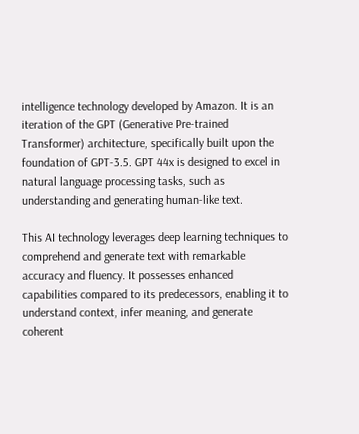intelligence technology developed by Amazon. It is an iteration of the GPT (Generative Pre-trained Transformer) architecture, specifically built upon the foundation of GPT-3.5. GPT 44x is designed to excel in natural language processing tasks, such as understanding and generating human-like text.

This AI technology leverages deep learning techniques to comprehend and generate text with remarkable accuracy and fluency. It possesses enhanced capabilities compared to its predecessors, enabling it to understand context, infer meaning, and generate coherent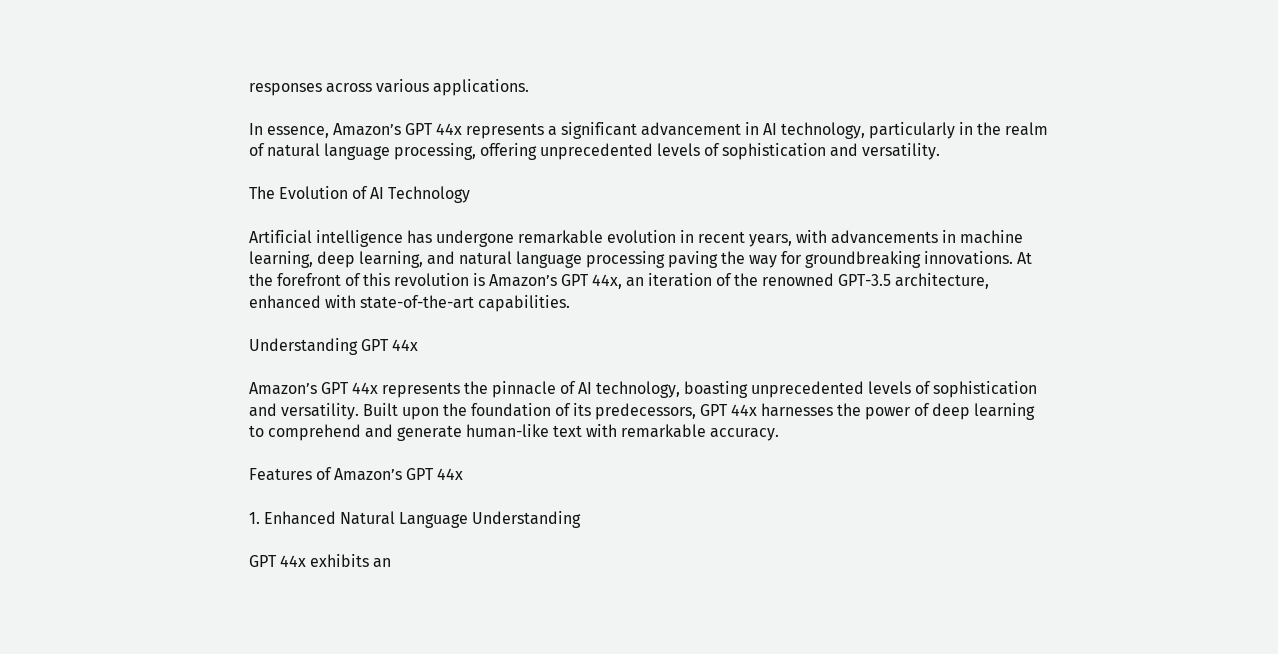responses across various applications.

In essence, Amazon’s GPT 44x represents a significant advancement in AI technology, particularly in the realm of natural language processing, offering unprecedented levels of sophistication and versatility.

The Evolution of AI Technology

Artificial intelligence has undergone remarkable evolution in recent years, with advancements in machine learning, deep learning, and natural language processing paving the way for groundbreaking innovations. At the forefront of this revolution is Amazon’s GPT 44x, an iteration of the renowned GPT-3.5 architecture, enhanced with state-of-the-art capabilities.

Understanding GPT 44x

Amazon’s GPT 44x represents the pinnacle of AI technology, boasting unprecedented levels of sophistication and versatility. Built upon the foundation of its predecessors, GPT 44x harnesses the power of deep learning to comprehend and generate human-like text with remarkable accuracy.

Features of Amazon’s GPT 44x

1. Enhanced Natural Language Understanding

GPT 44x exhibits an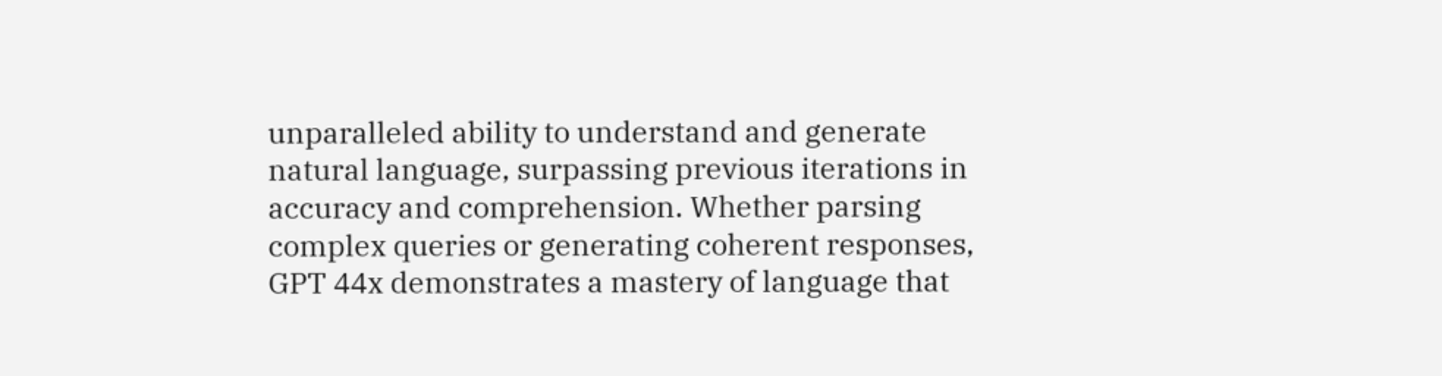unparalleled ability to understand and generate natural language, surpassing previous iterations in accuracy and comprehension. Whether parsing complex queries or generating coherent responses, GPT 44x demonstrates a mastery of language that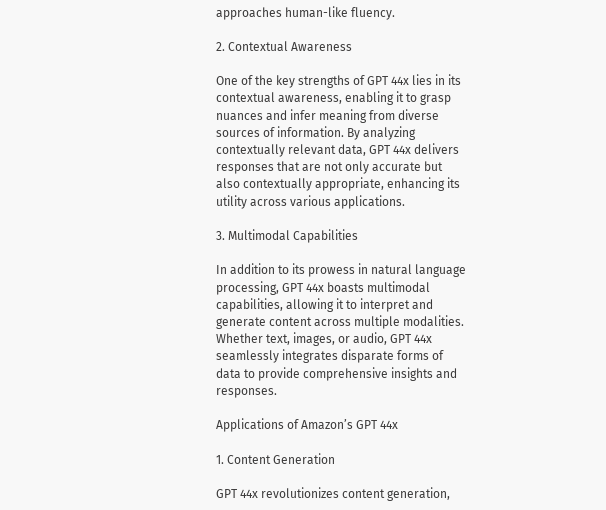approaches human-like fluency.

2. Contextual Awareness

One of the key strengths of GPT 44x lies in its contextual awareness, enabling it to grasp nuances and infer meaning from diverse sources of information. By analyzing contextually relevant data, GPT 44x delivers responses that are not only accurate but also contextually appropriate, enhancing its utility across various applications.

3. Multimodal Capabilities

In addition to its prowess in natural language processing, GPT 44x boasts multimodal capabilities, allowing it to interpret and generate content across multiple modalities. Whether text, images, or audio, GPT 44x seamlessly integrates disparate forms of data to provide comprehensive insights and responses.

Applications of Amazon’s GPT 44x

1. Content Generation

GPT 44x revolutionizes content generation,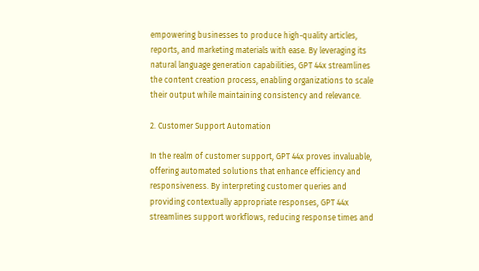empowering businesses to produce high-quality articles, reports, and marketing materials with ease. By leveraging its natural language generation capabilities, GPT 44x streamlines the content creation process, enabling organizations to scale their output while maintaining consistency and relevance.

2. Customer Support Automation

In the realm of customer support, GPT 44x proves invaluable, offering automated solutions that enhance efficiency and responsiveness. By interpreting customer queries and providing contextually appropriate responses, GPT 44x streamlines support workflows, reducing response times and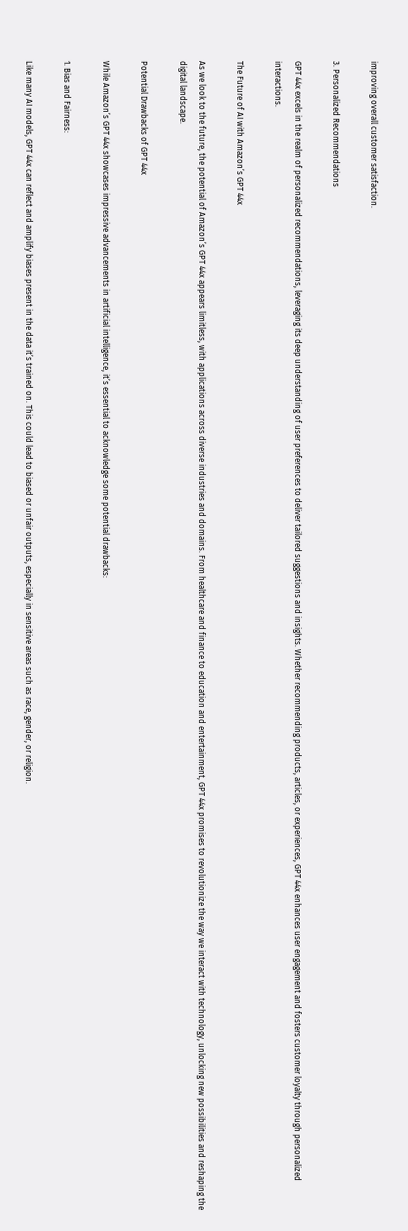improving overall customer satisfaction.

3. Personalized Recommendations

GPT 44x excels in the realm of personalized recommendations, leveraging its deep understanding of user preferences to deliver tailored suggestions and insights. Whether recommending products, articles, or experiences, GPT 44x enhances user engagement and fosters customer loyalty through personalized interactions.

The Future of AI with Amazon’s GPT 44x

As we look to the future, the potential of Amazon’s GPT 44x appears limitless, with applications across diverse industries and domains. From healthcare and finance to education and entertainment, GPT 44x promises to revolutionize the way we interact with technology, unlocking new possibilities and reshaping the digital landscape.

Potential Drawbacks of GPT 44x

While Amazon’s GPT 44x showcases impressive advancements in artificial intelligence, it’s essential to acknowledge some potential drawbacks:

1. Bias and Fairness:

Like many AI models, GPT 44x can reflect and amplify biases present in the data it’s trained on. This could lead to biased or unfair outputs, especially in sensitive areas such as race, gender, or religion.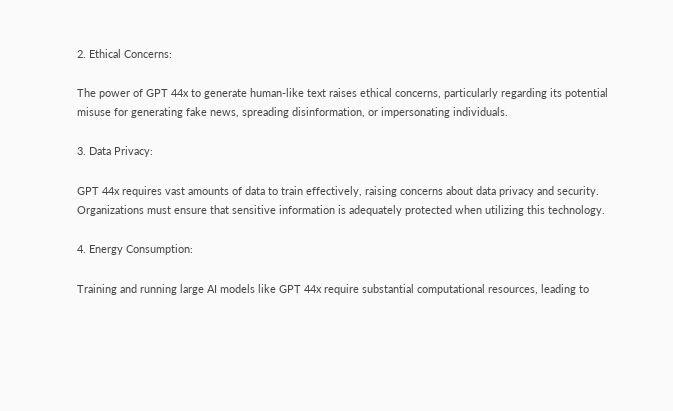2. Ethical Concerns:

The power of GPT 44x to generate human-like text raises ethical concerns, particularly regarding its potential misuse for generating fake news, spreading disinformation, or impersonating individuals.

3. Data Privacy:

GPT 44x requires vast amounts of data to train effectively, raising concerns about data privacy and security. Organizations must ensure that sensitive information is adequately protected when utilizing this technology.

4. Energy Consumption:

Training and running large AI models like GPT 44x require substantial computational resources, leading to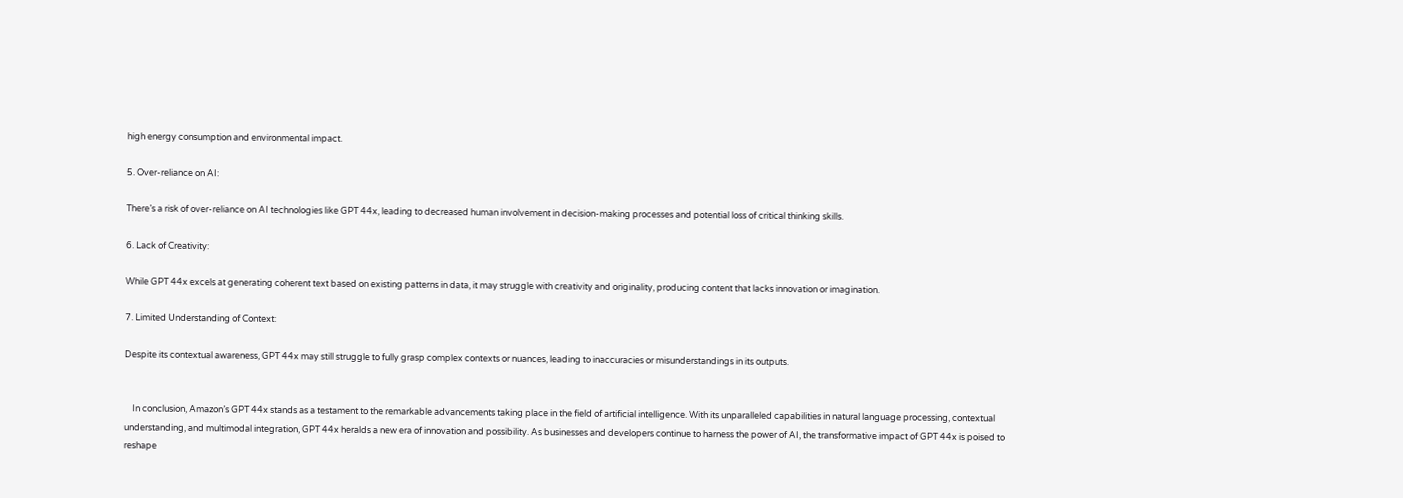high energy consumption and environmental impact.

5. Over-reliance on AI:

There’s a risk of over-reliance on AI technologies like GPT 44x, leading to decreased human involvement in decision-making processes and potential loss of critical thinking skills.

6. Lack of Creativity:

While GPT 44x excels at generating coherent text based on existing patterns in data, it may struggle with creativity and originality, producing content that lacks innovation or imagination.

7. Limited Understanding of Context:

Despite its contextual awareness, GPT 44x may still struggle to fully grasp complex contexts or nuances, leading to inaccuracies or misunderstandings in its outputs.


    In conclusion, Amazon’s GPT 44x stands as a testament to the remarkable advancements taking place in the field of artificial intelligence. With its unparalleled capabilities in natural language processing, contextual understanding, and multimodal integration, GPT 44x heralds a new era of innovation and possibility. As businesses and developers continue to harness the power of AI, the transformative impact of GPT 44x is poised to reshape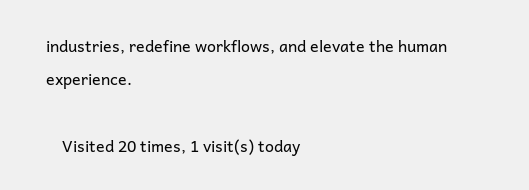industries, redefine workflows, and elevate the human experience.

    Visited 20 times, 1 visit(s) today